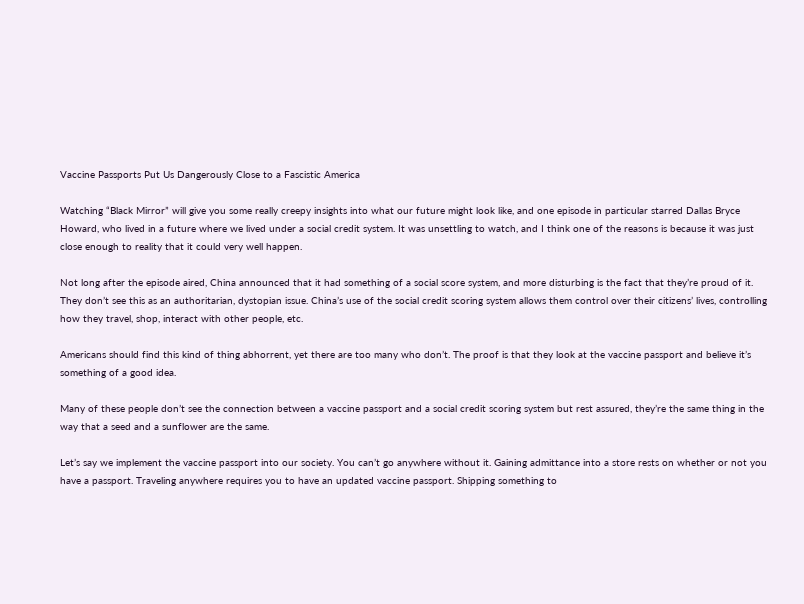Vaccine Passports Put Us Dangerously Close to a Fascistic America

Watching “Black Mirror” will give you some really creepy insights into what our future might look like, and one episode in particular starred Dallas Bryce Howard, who lived in a future where we lived under a social credit system. It was unsettling to watch, and I think one of the reasons is because it was just close enough to reality that it could very well happen.

Not long after the episode aired, China announced that it had something of a social score system, and more disturbing is the fact that they’re proud of it. They don’t see this as an authoritarian, dystopian issue. China’s use of the social credit scoring system allows them control over their citizens’ lives, controlling how they travel, shop, interact with other people, etc.

Americans should find this kind of thing abhorrent, yet there are too many who don’t. The proof is that they look at the vaccine passport and believe it’s something of a good idea.

Many of these people don’t see the connection between a vaccine passport and a social credit scoring system but rest assured, they’re the same thing in the way that a seed and a sunflower are the same.

Let’s say we implement the vaccine passport into our society. You can’t go anywhere without it. Gaining admittance into a store rests on whether or not you have a passport. Traveling anywhere requires you to have an updated vaccine passport. Shipping something to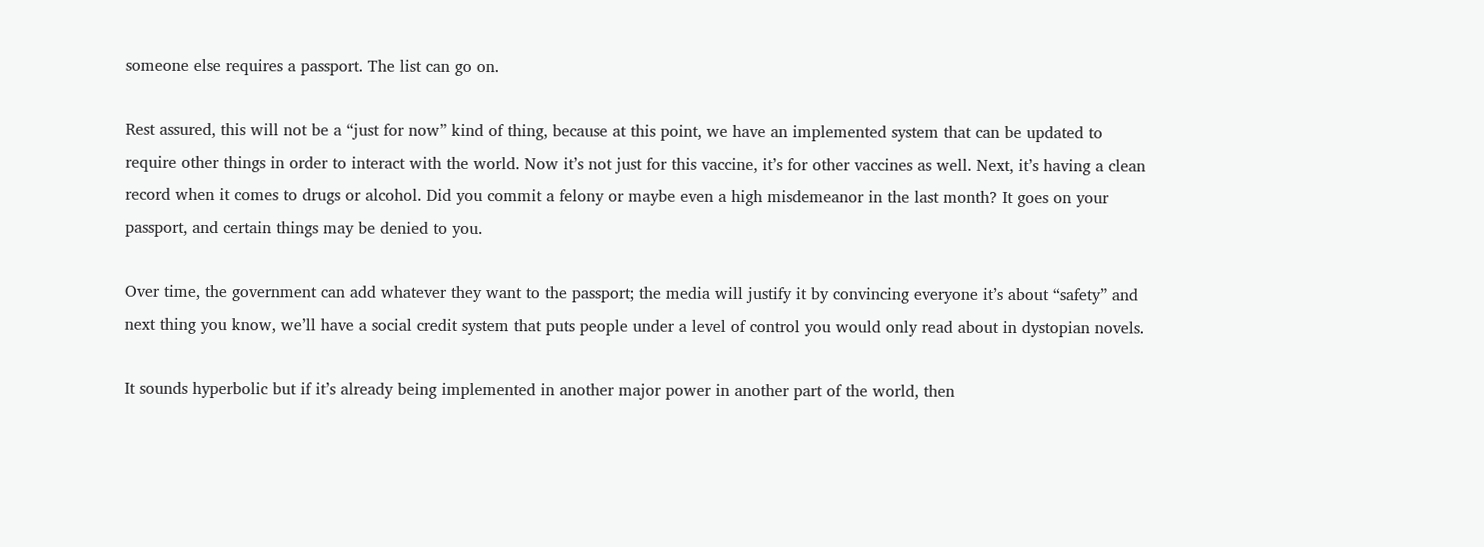someone else requires a passport. The list can go on.

Rest assured, this will not be a “just for now” kind of thing, because at this point, we have an implemented system that can be updated to require other things in order to interact with the world. Now it’s not just for this vaccine, it’s for other vaccines as well. Next, it’s having a clean record when it comes to drugs or alcohol. Did you commit a felony or maybe even a high misdemeanor in the last month? It goes on your passport, and certain things may be denied to you.

Over time, the government can add whatever they want to the passport; the media will justify it by convincing everyone it’s about “safety” and next thing you know, we’ll have a social credit system that puts people under a level of control you would only read about in dystopian novels.

It sounds hyperbolic but if it’s already being implemented in another major power in another part of the world, then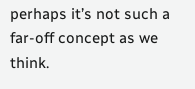perhaps it’s not such a far-off concept as we think.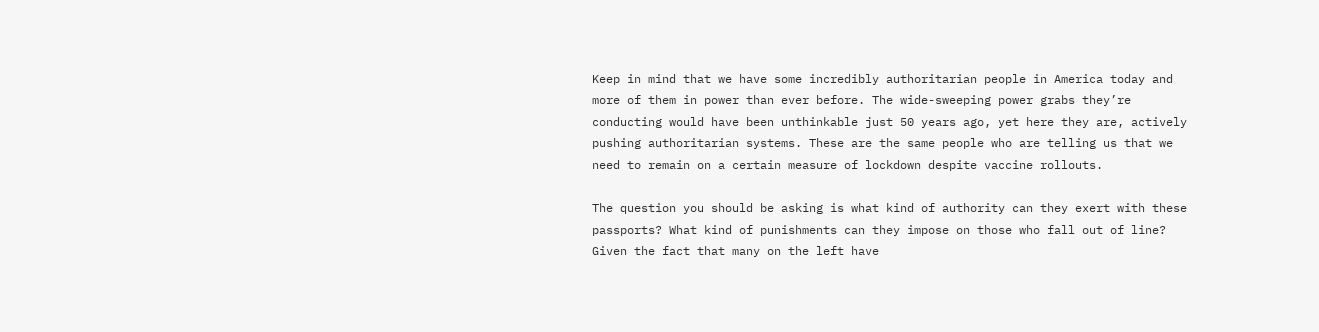Keep in mind that we have some incredibly authoritarian people in America today and more of them in power than ever before. The wide-sweeping power grabs they’re conducting would have been unthinkable just 50 years ago, yet here they are, actively pushing authoritarian systems. These are the same people who are telling us that we need to remain on a certain measure of lockdown despite vaccine rollouts.

The question you should be asking is what kind of authority can they exert with these passports? What kind of punishments can they impose on those who fall out of line? Given the fact that many on the left have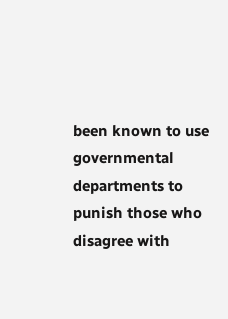been known to use governmental departments to punish those who disagree with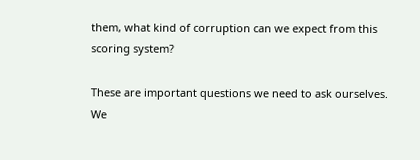them, what kind of corruption can we expect from this scoring system?

These are important questions we need to ask ourselves. We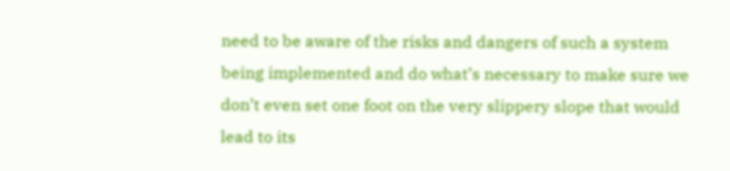need to be aware of the risks and dangers of such a system being implemented and do what’s necessary to make sure we don’t even set one foot on the very slippery slope that would lead to its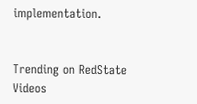implementation.


Trending on RedState Videos